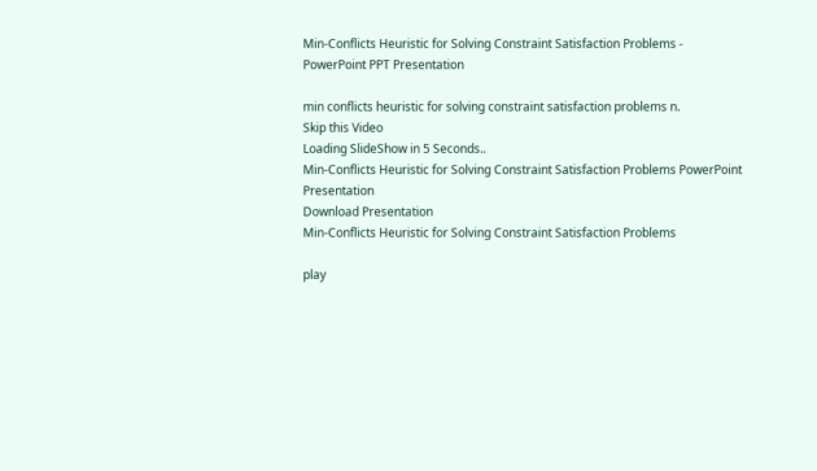Min-Conflicts Heuristic for Solving Constraint Satisfaction Problems - PowerPoint PPT Presentation

min conflicts heuristic for solving constraint satisfaction problems n.
Skip this Video
Loading SlideShow in 5 Seconds..
Min-Conflicts Heuristic for Solving Constraint Satisfaction Problems PowerPoint Presentation
Download Presentation
Min-Conflicts Heuristic for Solving Constraint Satisfaction Problems

play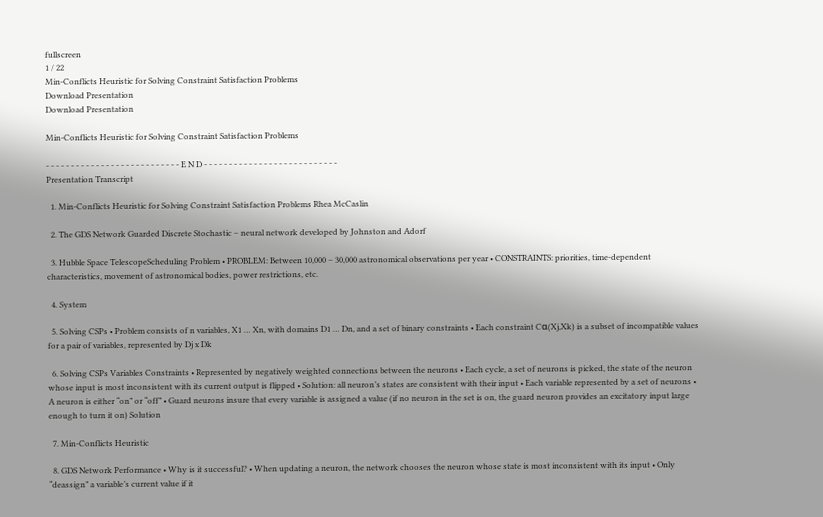fullscreen
1 / 22
Min-Conflicts Heuristic for Solving Constraint Satisfaction Problems
Download Presentation
Download Presentation

Min-Conflicts Heuristic for Solving Constraint Satisfaction Problems

- - - - - - - - - - - - - - - - - - - - - - - - - - - E N D - - - - - - - - - - - - - - - - - - - - - - - - - - -
Presentation Transcript

  1. Min-Conflicts Heuristic for Solving Constraint Satisfaction Problems Rhea McCaslin

  2. The GDS Network Guarded Discrete Stochastic – neural network developed by Johnston and Adorf

  3. Hubble Space TelescopeScheduling Problem • PROBLEM: Between 10,000 – 30,000 astronomical observations per year • CONSTRAINTS: priorities, time-dependent characteristics, movement of astronomical bodies, power restrictions, etc.

  4. System

  5. Solving CSPs • Problem consists of n variables, X1 … Xn, with domains D1 … Dn, and a set of binary constraints • Each constraint Cα(Xj,Xk) is a subset of incompatible values for a pair of variables, represented by Dj x Dk

  6. Solving CSPs Variables Constraints • Represented by negatively weighted connections between the neurons • Each cycle, a set of neurons is picked, the state of the neuron whose input is most inconsistent with its current output is flipped • Solution: all neuron’s states are consistent with their input • Each variable represented by a set of neurons • A neuron is either “on” or “off” • Guard neurons insure that every variable is assigned a value (if no neuron in the set is on, the guard neuron provides an excitatory input large enough to turn it on) Solution

  7. Min-Conflicts Heuristic

  8. GDS Network Performance • Why is it successful? • When updating a neuron, the network chooses the neuron whose state is most inconsistent with its input • Only “deassign” a variable’s current value if it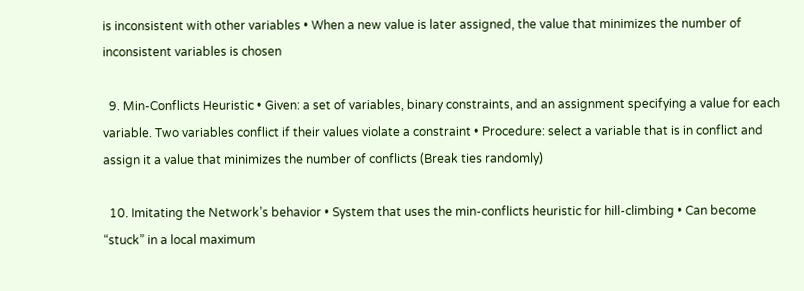is inconsistent with other variables • When a new value is later assigned, the value that minimizes the number of inconsistent variables is chosen

  9. Min-Conflicts Heuristic • Given: a set of variables, binary constraints, and an assignment specifying a value for each variable. Two variables conflict if their values violate a constraint • Procedure: select a variable that is in conflict and assign it a value that minimizes the number of conflicts (Break ties randomly)

  10. Imitating the Network’s behavior • System that uses the min-conflicts heuristic for hill-climbing • Can become “stuck” in a local maximum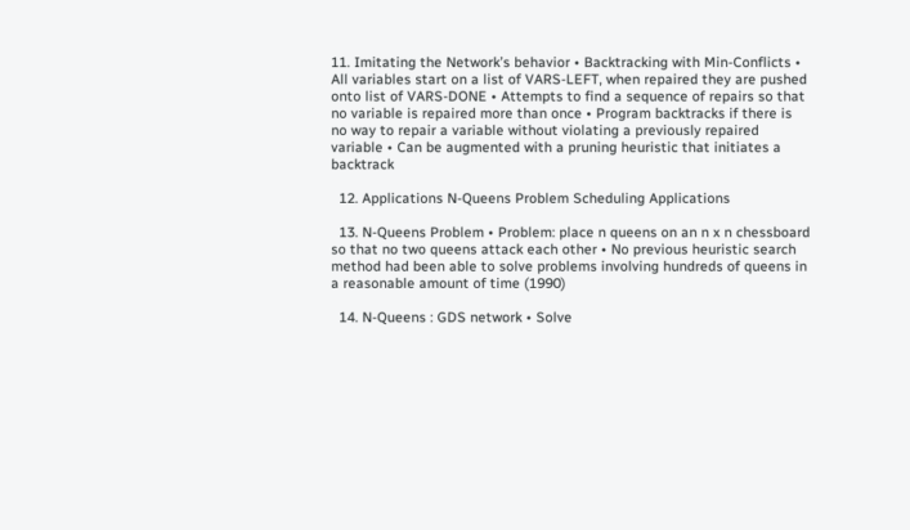11. Imitating the Network’s behavior • Backtracking with Min-Conflicts • All variables start on a list of VARS-LEFT, when repaired they are pushed onto list of VARS-DONE • Attempts to find a sequence of repairs so that no variable is repaired more than once • Program backtracks if there is no way to repair a variable without violating a previously repaired variable • Can be augmented with a pruning heuristic that initiates a backtrack

  12. Applications N-Queens Problem Scheduling Applications

  13. N-Queens Problem • Problem: place n queens on an n x n chessboard so that no two queens attack each other • No previous heuristic search method had been able to solve problems involving hundreds of queens in a reasonable amount of time (1990)

  14. N-Queens : GDS network • Solve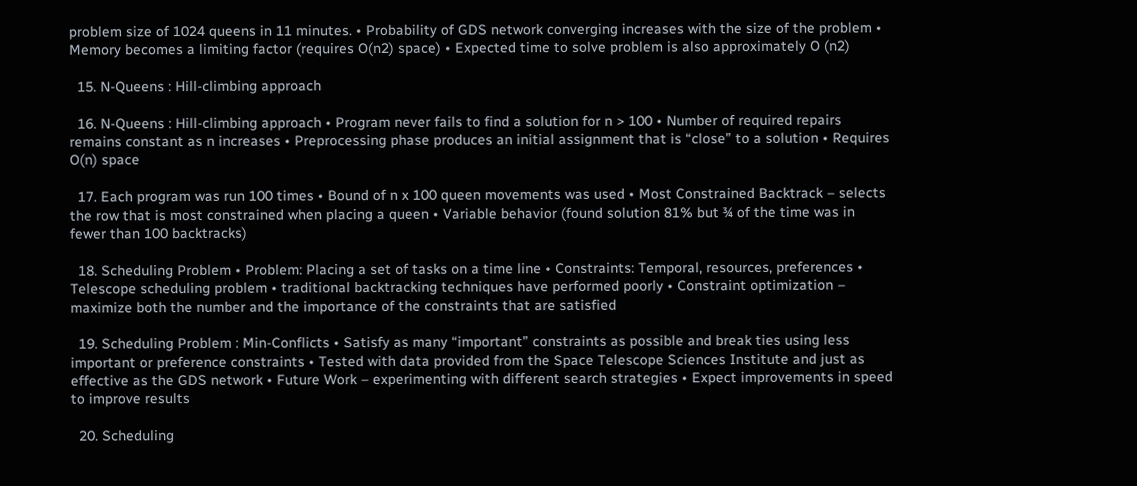problem size of 1024 queens in 11 minutes. • Probability of GDS network converging increases with the size of the problem • Memory becomes a limiting factor (requires O(n2) space) • Expected time to solve problem is also approximately O (n2)

  15. N-Queens : Hill-climbing approach

  16. N-Queens : Hill-climbing approach • Program never fails to find a solution for n > 100 • Number of required repairs remains constant as n increases • Preprocessing phase produces an initial assignment that is “close” to a solution • Requires O(n) space

  17. Each program was run 100 times • Bound of n x 100 queen movements was used • Most Constrained Backtrack – selects the row that is most constrained when placing a queen • Variable behavior (found solution 81% but ¾ of the time was in fewer than 100 backtracks)

  18. Scheduling Problem • Problem: Placing a set of tasks on a time line • Constraints: Temporal, resources, preferences • Telescope scheduling problem • traditional backtracking techniques have performed poorly • Constraint optimization – maximize both the number and the importance of the constraints that are satisfied

  19. Scheduling Problem : Min-Conflicts • Satisfy as many “important” constraints as possible and break ties using less important or preference constraints • Tested with data provided from the Space Telescope Sciences Institute and just as effective as the GDS network • Future Work – experimenting with different search strategies • Expect improvements in speed to improve results

  20. Scheduling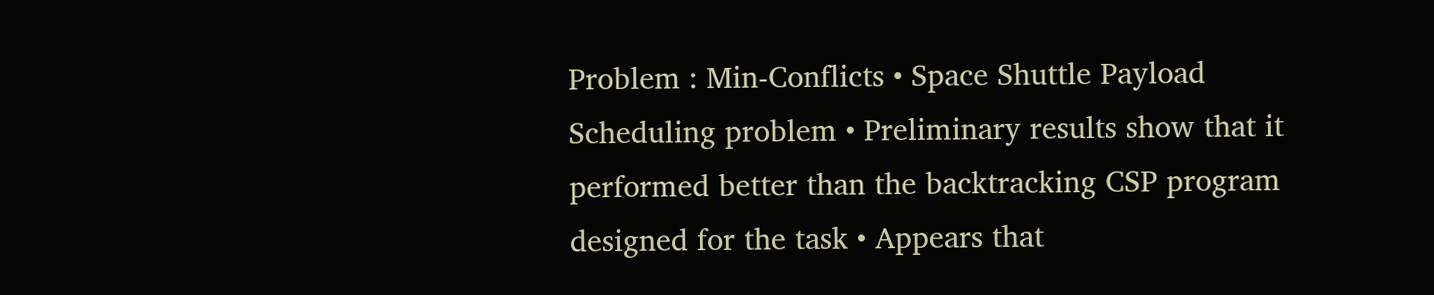Problem : Min-Conflicts • Space Shuttle Payload Scheduling problem • Preliminary results show that it performed better than the backtracking CSP program designed for the task • Appears that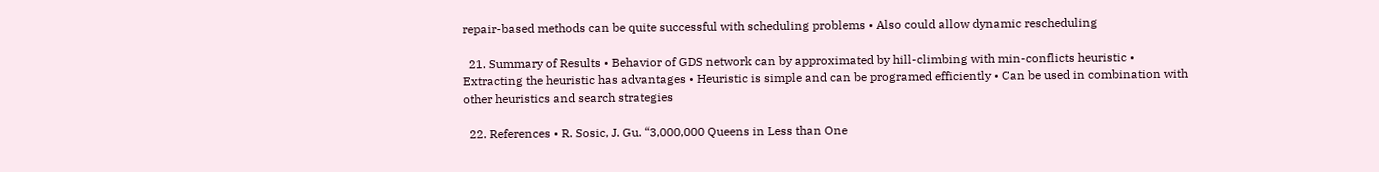repair-based methods can be quite successful with scheduling problems • Also could allow dynamic rescheduling

  21. Summary of Results • Behavior of GDS network can by approximated by hill-climbing with min-conflicts heuristic • Extracting the heuristic has advantages • Heuristic is simple and can be programed efficiently • Can be used in combination with other heuristics and search strategies

  22. References • R. Sosic, J. Gu. “3,000,000 Queens in Less than One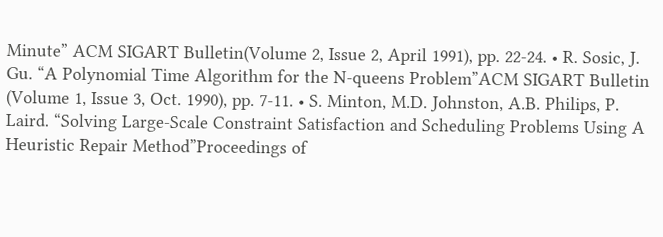Minute” ACM SIGART Bulletin(Volume 2, Issue 2, April 1991), pp. 22-24. • R. Sosic, J. Gu. “A Polynomial Time Algorithm for the N-queens Problem”ACM SIGART Bulletin (Volume 1, Issue 3, Oct. 1990), pp. 7-11. • S. Minton, M.D. Johnston, A.B. Philips, P. Laird. “Solving Large-Scale Constraint Satisfaction and Scheduling Problems Using A Heuristic Repair Method”Proceedings of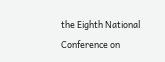the Eighth National Conference on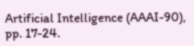Artificial Intelligence (AAAI-90), pp. 17-24.